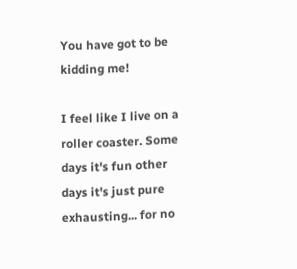You have got to be kidding me!

I feel like I live on a roller coaster. Some days it's fun other days it's just pure exhausting... for no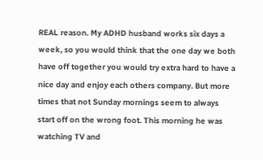REAL reason. My ADHD husband works six days a week, so you would think that the one day we both have off together you would try extra hard to have a nice day and enjoy each others company. But more times that not Sunday mornings seem to always start off on the wrong foot. This morning he was watching TV and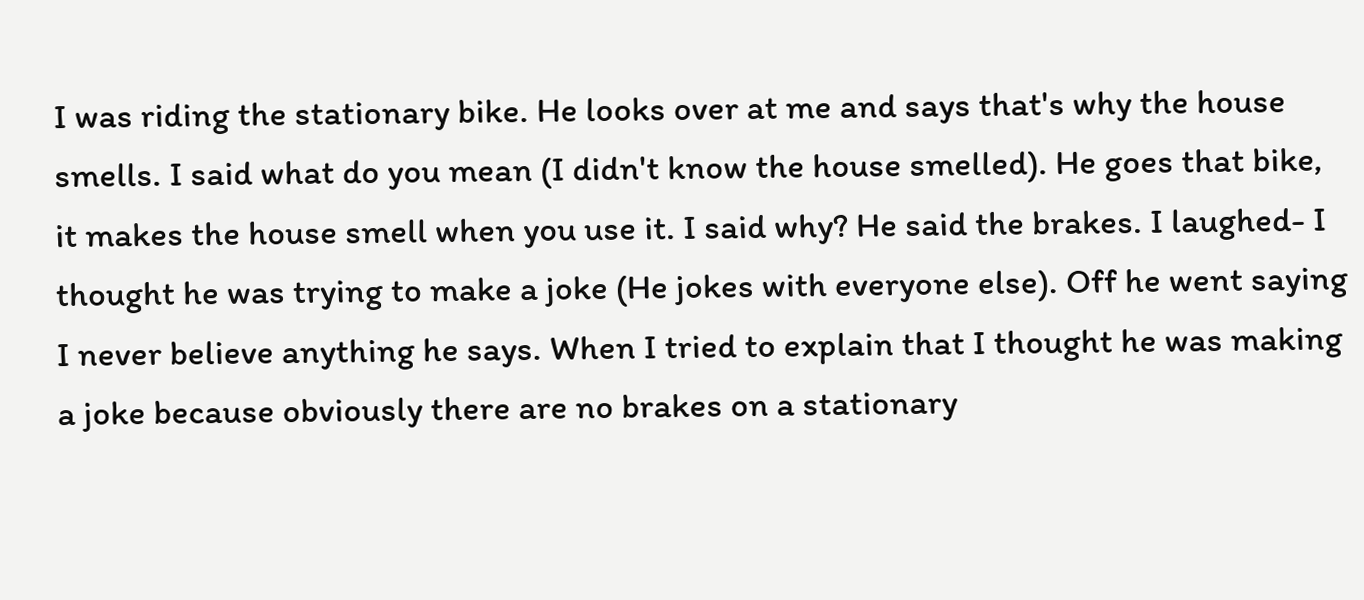I was riding the stationary bike. He looks over at me and says that's why the house smells. I said what do you mean (I didn't know the house smelled). He goes that bike, it makes the house smell when you use it. I said why? He said the brakes. I laughed- I thought he was trying to make a joke (He jokes with everyone else). Off he went saying I never believe anything he says. When I tried to explain that I thought he was making a joke because obviously there are no brakes on a stationary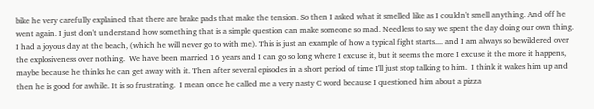bike he very carefully explained that there are brake pads that make the tension. So then I asked what it smelled like as I couldn't smell anything. And off he went again. I just don't understand how something that is a simple question can make someone so mad. Needless to say we spent the day doing our own thing. I had a joyous day at the beach, (which he will never go to with me). This is just an example of how a typical fight starts.... and I am always so bewildered over the explosiveness over nothing.  We have been married 16 years and I can go so long where I excuse it, but it seems the more I excuse it the more it happens, maybe because he thinks he can get away with it. Then after several episodes in a short period of time I'll just stop talking to him.  I think it wakes him up and then he is good for awhile. It is so frustrating.  I mean once he called me a very nasty C word because I questioned him about a pizza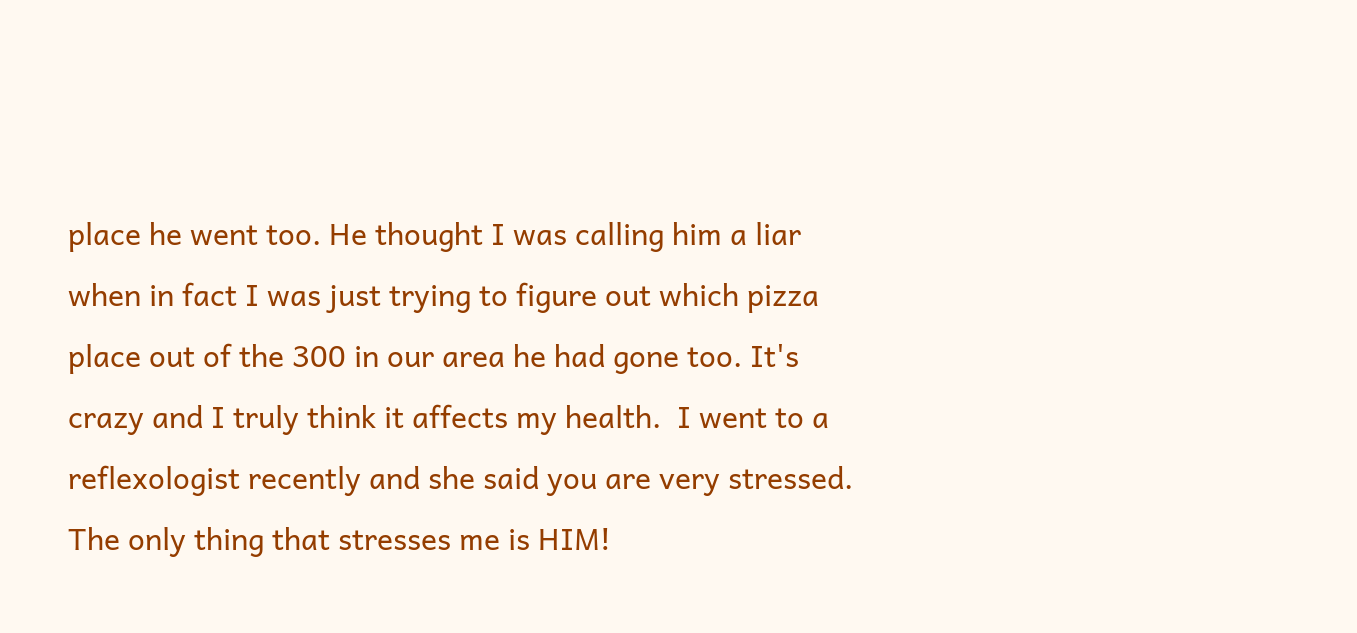place he went too. He thought I was calling him a liar when in fact I was just trying to figure out which pizza place out of the 300 in our area he had gone too. It's crazy and I truly think it affects my health.  I went to a reflexologist recently and she said you are very stressed.  The only thing that stresses me is HIM!